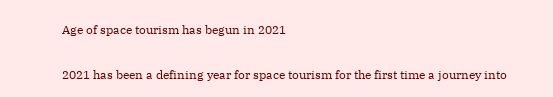Age of space tourism has begun in 2021

2021 has been a defining year for space tourism for the first time a journey into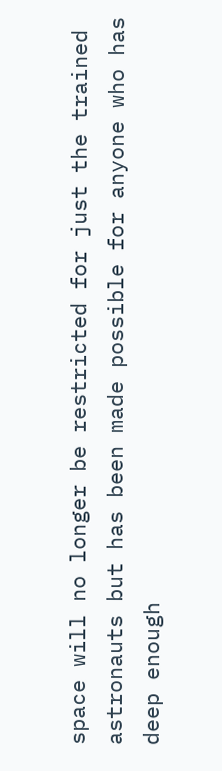space will no longer be restricted for just the trained astronauts but has been made possible for anyone who has deep enough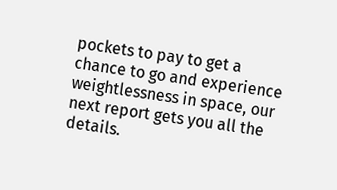pockets to pay to get a chance to go and experience weightlessness in space, our next report gets you all the details.